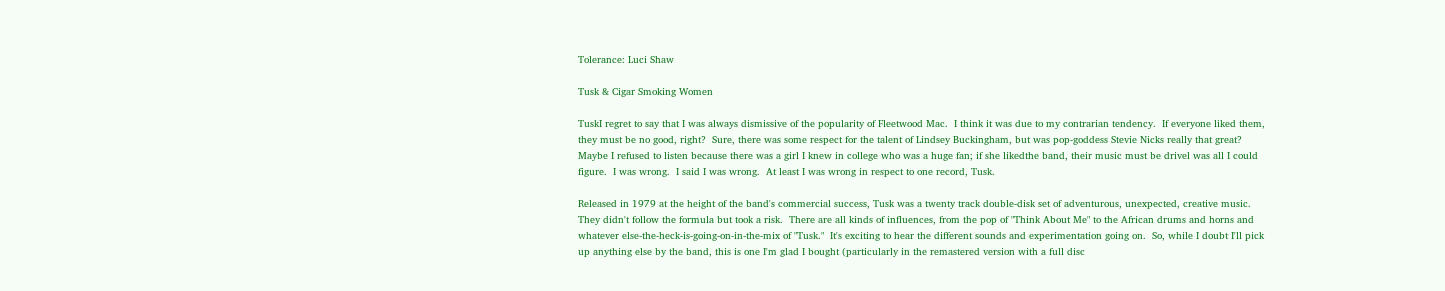Tolerance: Luci Shaw

Tusk & Cigar Smoking Women

TuskI regret to say that I was always dismissive of the popularity of Fleetwood Mac.  I think it was due to my contrarian tendency.  If everyone liked them, they must be no good, right?  Sure, there was some respect for the talent of Lindsey Buckingham, but was pop-goddess Stevie Nicks really that great?  Maybe I refused to listen because there was a girl I knew in college who was a huge fan; if she likedthe band, their music must be drivel was all I could figure.  I was wrong.  I said I was wrong.  At least I was wrong in respect to one record, Tusk.

Released in 1979 at the height of the band's commercial success, Tusk was a twenty track double-disk set of adventurous, unexpected, creative music.  They didn't follow the formula but took a risk.  There are all kinds of influences, from the pop of "Think About Me" to the African drums and horns and whatever else-the-heck-is-going-on-in-the-mix of "Tusk."  It's exciting to hear the different sounds and experimentation going on.  So, while I doubt I'll pick up anything else by the band, this is one I'm glad I bought (particularly in the remastered version with a full disc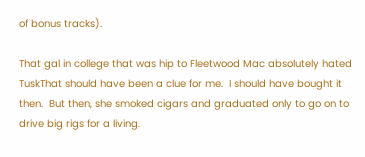of bonus tracks).

That gal in college that was hip to Fleetwood Mac absolutely hated TuskThat should have been a clue for me.  I should have bought it then.  But then, she smoked cigars and graduated only to go on to drive big rigs for a living.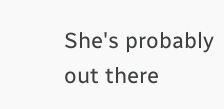She's probably out there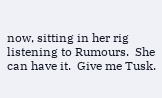now, sitting in her rig listening to Rumours.  She can have it.  Give me Tusk.